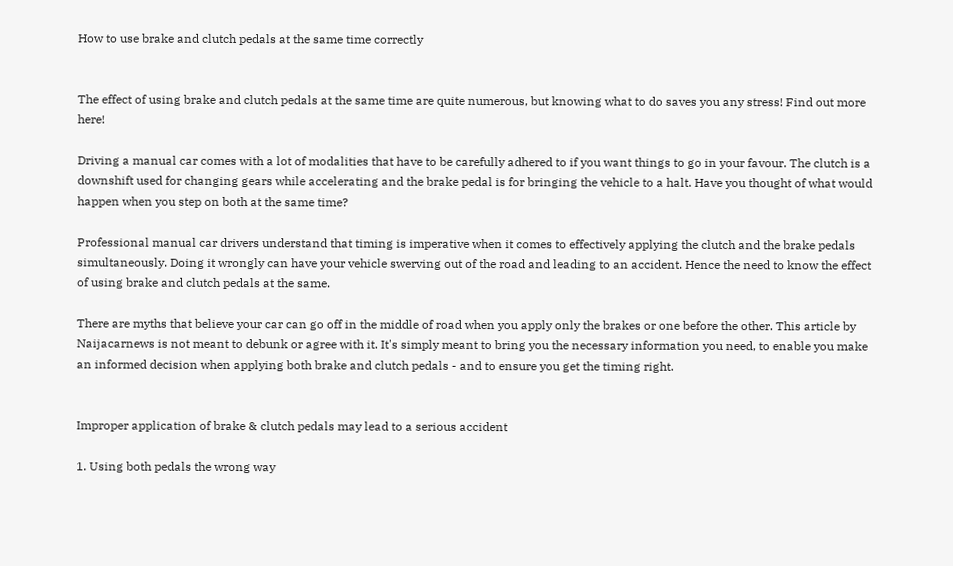How to use brake and clutch pedals at the same time correctly


The effect of using brake and clutch pedals at the same time are quite numerous, but knowing what to do saves you any stress! Find out more here!

Driving a manual car comes with a lot of modalities that have to be carefully adhered to if you want things to go in your favour. The clutch is a downshift used for changing gears while accelerating and the brake pedal is for bringing the vehicle to a halt. Have you thought of what would happen when you step on both at the same time?

Professional manual car drivers understand that timing is imperative when it comes to effectively applying the clutch and the brake pedals simultaneously. Doing it wrongly can have your vehicle swerving out of the road and leading to an accident. Hence the need to know the effect of using brake and clutch pedals at the same.

There are myths that believe your car can go off in the middle of road when you apply only the brakes or one before the other. This article by Naijacarnews is not meant to debunk or agree with it. It's simply meant to bring you the necessary information you need, to enable you make an informed decision when applying both brake and clutch pedals - and to ensure you get the timing right.


Improper application of brake & clutch pedals may lead to a serious accident

1. Using both pedals the wrong way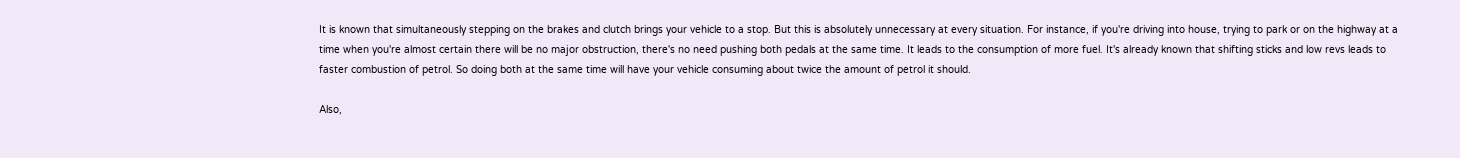It is known that simultaneously stepping on the brakes and clutch brings your vehicle to a stop. But this is absolutely unnecessary at every situation. For instance, if you're driving into house, trying to park or on the highway at a time when you're almost certain there will be no major obstruction, there's no need pushing both pedals at the same time. It leads to the consumption of more fuel. It's already known that shifting sticks and low revs leads to faster combustion of petrol. So doing both at the same time will have your vehicle consuming about twice the amount of petrol it should.

Also,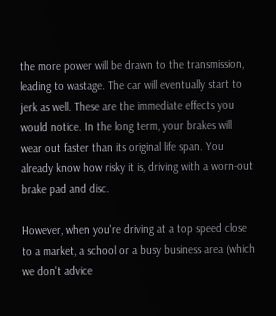the more power will be drawn to the transmission, leading to wastage. The car will eventually start to jerk as well. These are the immediate effects you would notice. In the long term, your brakes will wear out faster than its original life span. You already know how risky it is, driving with a worn-out brake pad and disc.

However, when you're driving at a top speed close to a market, a school or a busy business area (which we don't advice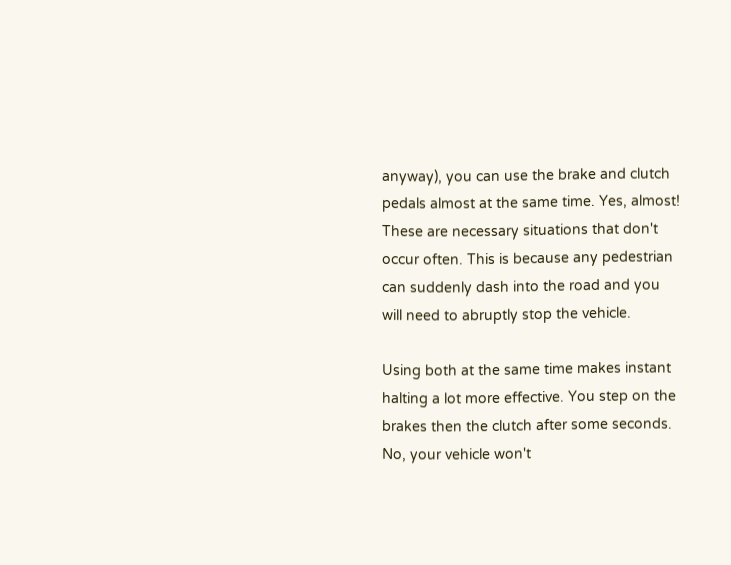anyway), you can use the brake and clutch pedals almost at the same time. Yes, almost! These are necessary situations that don't occur often. This is because any pedestrian can suddenly dash into the road and you will need to abruptly stop the vehicle.

Using both at the same time makes instant halting a lot more effective. You step on the brakes then the clutch after some seconds. No, your vehicle won't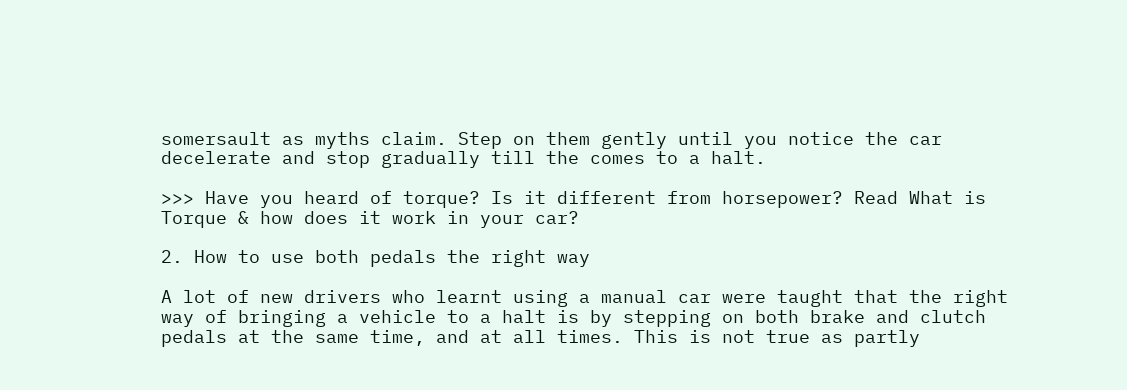somersault as myths claim. Step on them gently until you notice the car decelerate and stop gradually till the comes to a halt.

>>> Have you heard of torque? Is it different from horsepower? Read What is Torque & how does it work in your car?

2. How to use both pedals the right way

A lot of new drivers who learnt using a manual car were taught that the right way of bringing a vehicle to a halt is by stepping on both brake and clutch pedals at the same time, and at all times. This is not true as partly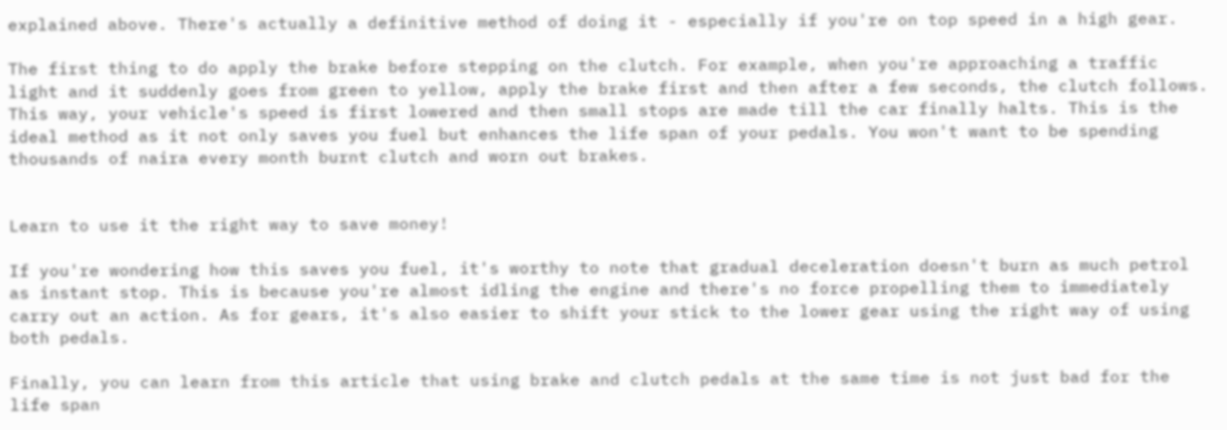explained above. There's actually a definitive method of doing it - especially if you're on top speed in a high gear.

The first thing to do apply the brake before stepping on the clutch. For example, when you're approaching a traffic light and it suddenly goes from green to yellow, apply the brake first and then after a few seconds, the clutch follows. This way, your vehicle's speed is first lowered and then small stops are made till the car finally halts. This is the ideal method as it not only saves you fuel but enhances the life span of your pedals. You won't want to be spending thousands of naira every month burnt clutch and worn out brakes.


Learn to use it the right way to save money!

If you're wondering how this saves you fuel, it's worthy to note that gradual deceleration doesn't burn as much petrol as instant stop. This is because you're almost idling the engine and there's no force propelling them to immediately carry out an action. As for gears, it's also easier to shift your stick to the lower gear using the right way of using both pedals.

Finally, you can learn from this article that using brake and clutch pedals at the same time is not just bad for the life span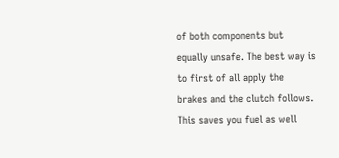of both components but equally unsafe. The best way is to first of all apply the brakes and the clutch follows. This saves you fuel as well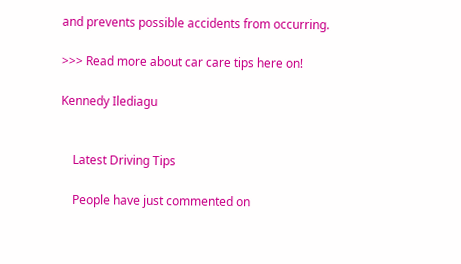and prevents possible accidents from occurring.

>>> Read more about car care tips here on!

Kennedy Ilediagu


    Latest Driving Tips

    People have just commented on